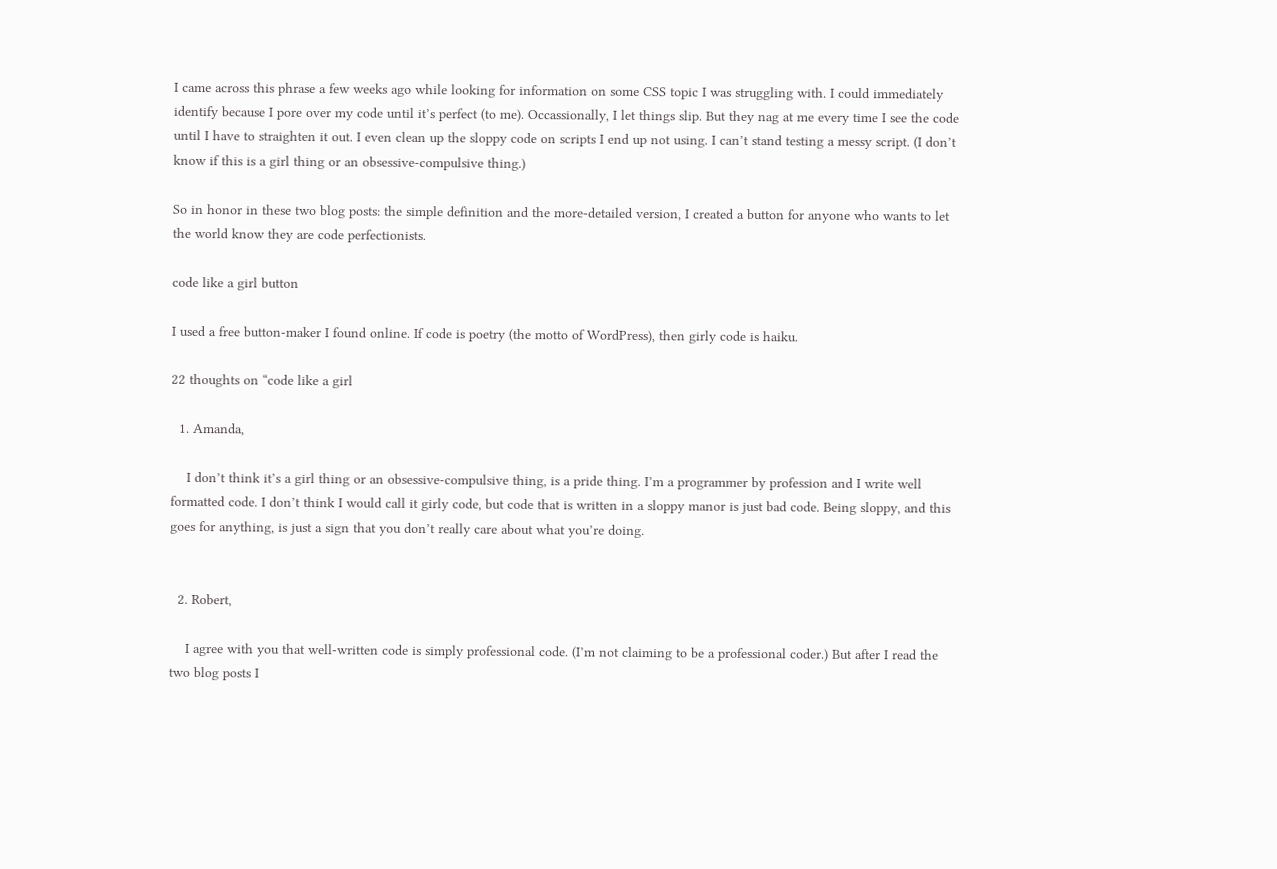I came across this phrase a few weeks ago while looking for information on some CSS topic I was struggling with. I could immediately identify because I pore over my code until it’s perfect (to me). Occassionally, I let things slip. But they nag at me every time I see the code until I have to straighten it out. I even clean up the sloppy code on scripts I end up not using. I can’t stand testing a messy script. (I don’t know if this is a girl thing or an obsessive-compulsive thing.)

So in honor in these two blog posts: the simple definition and the more-detailed version, I created a button for anyone who wants to let the world know they are code perfectionists.

code like a girl button

I used a free button-maker I found online. If code is poetry (the motto of WordPress), then girly code is haiku.

22 thoughts on “code like a girl

  1. Amanda,

    I don’t think it’s a girl thing or an obsessive-compulsive thing, is a pride thing. I’m a programmer by profession and I write well formatted code. I don’t think I would call it girly code, but code that is written in a sloppy manor is just bad code. Being sloppy, and this goes for anything, is just a sign that you don’t really care about what you’re doing.


  2. Robert,

    I agree with you that well-written code is simply professional code. (I’m not claiming to be a professional coder.) But after I read the two blog posts I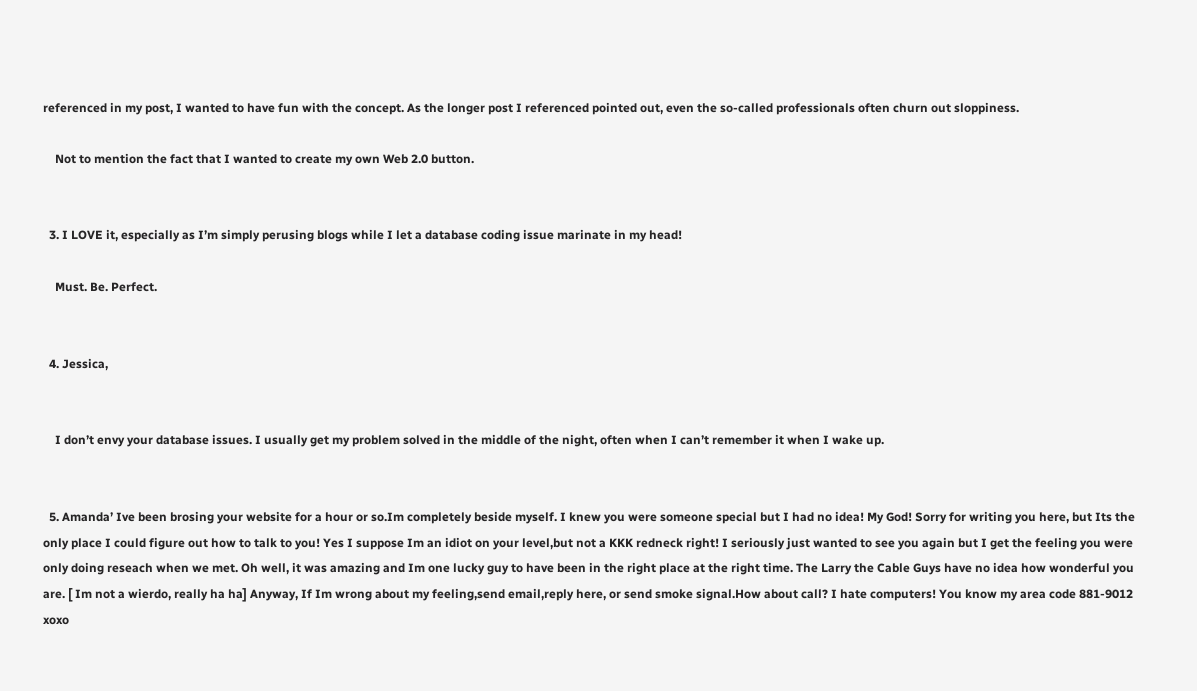referenced in my post, I wanted to have fun with the concept. As the longer post I referenced pointed out, even the so-called professionals often churn out sloppiness.

    Not to mention the fact that I wanted to create my own Web 2.0 button.


  3. I LOVE it, especially as I’m simply perusing blogs while I let a database coding issue marinate in my head!

    Must. Be. Perfect.


  4. Jessica,


    I don’t envy your database issues. I usually get my problem solved in the middle of the night, often when I can’t remember it when I wake up.


  5. Amanda’ Ive been brosing your website for a hour or so.Im completely beside myself. I knew you were someone special but I had no idea! My God! Sorry for writing you here, but Its the only place I could figure out how to talk to you! Yes I suppose Im an idiot on your level,but not a KKK redneck right! I seriously just wanted to see you again but I get the feeling you were only doing reseach when we met. Oh well, it was amazing and Im one lucky guy to have been in the right place at the right time. The Larry the Cable Guys have no idea how wonderful you are. [ Im not a wierdo, really ha ha] Anyway, If Im wrong about my feeling,send email,reply here, or send smoke signal.How about call? I hate computers! You know my area code 881-9012 xoxo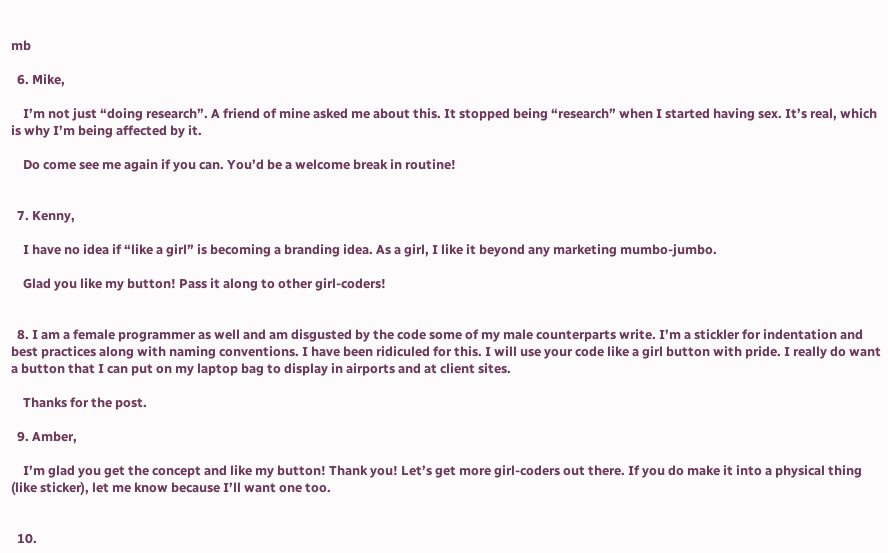mb

  6. Mike,

    I’m not just “doing research”. A friend of mine asked me about this. It stopped being “research” when I started having sex. It’s real, which is why I’m being affected by it.

    Do come see me again if you can. You’d be a welcome break in routine!


  7. Kenny,

    I have no idea if “like a girl” is becoming a branding idea. As a girl, I like it beyond any marketing mumbo-jumbo.

    Glad you like my button! Pass it along to other girl-coders!


  8. I am a female programmer as well and am disgusted by the code some of my male counterparts write. I’m a stickler for indentation and best practices along with naming conventions. I have been ridiculed for this. I will use your code like a girl button with pride. I really do want a button that I can put on my laptop bag to display in airports and at client sites.

    Thanks for the post.

  9. Amber,

    I’m glad you get the concept and like my button! Thank you! Let’s get more girl-coders out there. If you do make it into a physical thing (like sticker), let me know because I’ll want one too.


  10.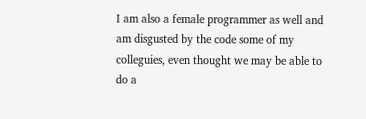I am also a female programmer as well and am disgusted by the code some of my colleguies, even thought we may be able to do a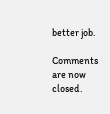better job.

Comments are now closed.